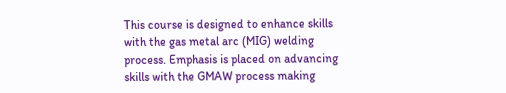This course is designed to enhance skills with the gas metal arc (MIG) welding
process. Emphasis is placed on advancing skills with the GMAW process making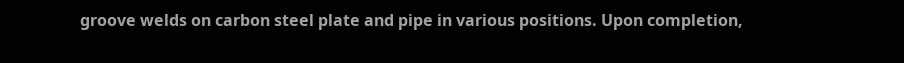groove welds on carbon steel plate and pipe in various positions. Upon completion,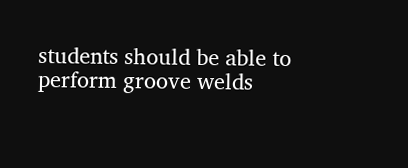students should be able to perform groove welds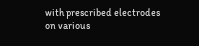with prescribed electrodes on various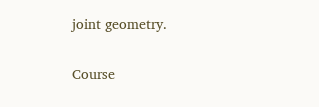joint geometry.

Course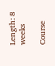Length: 8 weeks

Course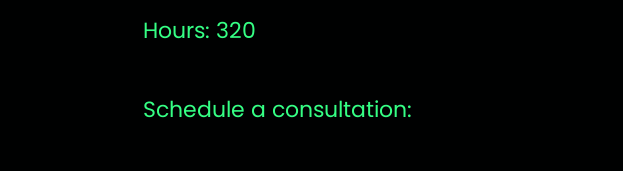Hours: 320

Schedule a consultation: